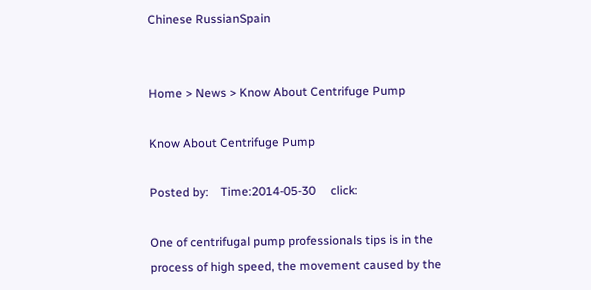Chinese RussianSpain


Home > News > Know About Centrifuge Pump

Know About Centrifuge Pump

Posted by:    Time:2014-05-30     click:

One of centrifugal pump professionals tips is in the process of high speed, the movement caused by the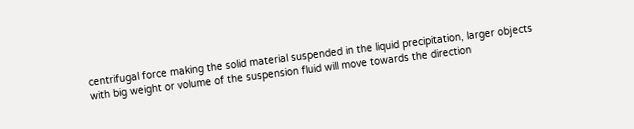centrifugal force making the solid material suspended in the liquid precipitation, larger objects with big weight or volume of the suspension fluid will move towards the direction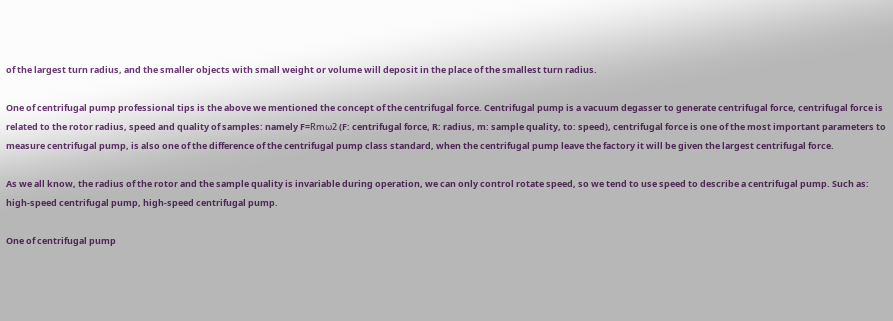of the largest turn radius, and the smaller objects with small weight or volume will deposit in the place of the smallest turn radius.

One of centrifugal pump professional tips is the above we mentioned the concept of the centrifugal force. Centrifugal pump is a vacuum degasser to generate centrifugal force, centrifugal force is related to the rotor radius, speed and quality of samples: namely F=Rmω2 (F: centrifugal force, R: radius, m: sample quality, to: speed), centrifugal force is one of the most important parameters to measure centrifugal pump, is also one of the difference of the centrifugal pump class standard, when the centrifugal pump leave the factory it will be given the largest centrifugal force.

As we all know, the radius of the rotor and the sample quality is invariable during operation, we can only control rotate speed, so we tend to use speed to describe a centrifugal pump. Such as: high-speed centrifugal pump, high-speed centrifugal pump.

One of centrifugal pump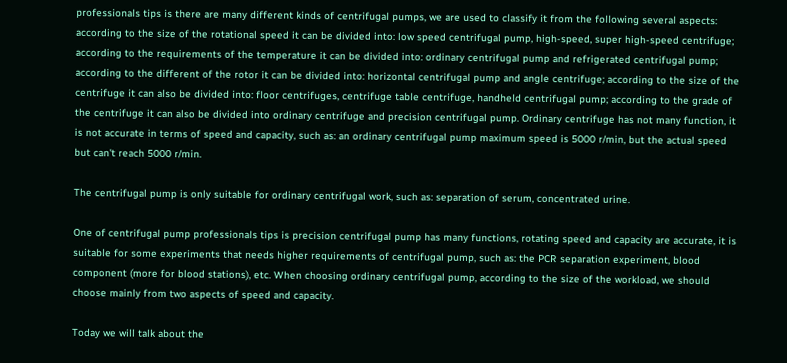professionals tips is there are many different kinds of centrifugal pumps, we are used to classify it from the following several aspects: according to the size of the rotational speed it can be divided into: low speed centrifugal pump, high-speed, super high-speed centrifuge; according to the requirements of the temperature it can be divided into: ordinary centrifugal pump and refrigerated centrifugal pump; according to the different of the rotor it can be divided into: horizontal centrifugal pump and angle centrifuge; according to the size of the centrifuge it can also be divided into: floor centrifuges, centrifuge table centrifuge, handheld centrifugal pump; according to the grade of the centrifuge it can also be divided into ordinary centrifuge and precision centrifugal pump. Ordinary centrifuge has not many function, it is not accurate in terms of speed and capacity, such as: an ordinary centrifugal pump maximum speed is 5000 r/min, but the actual speed but can't reach 5000 r/min.

The centrifugal pump is only suitable for ordinary centrifugal work, such as: separation of serum, concentrated urine.

One of centrifugal pump professionals tips is precision centrifugal pump has many functions, rotating speed and capacity are accurate, it is suitable for some experiments that needs higher requirements of centrifugal pump, such as: the PCR separation experiment, blood component (more for blood stations), etc. When choosing ordinary centrifugal pump, according to the size of the workload, we should choose mainly from two aspects of speed and capacity.

Today we will talk about the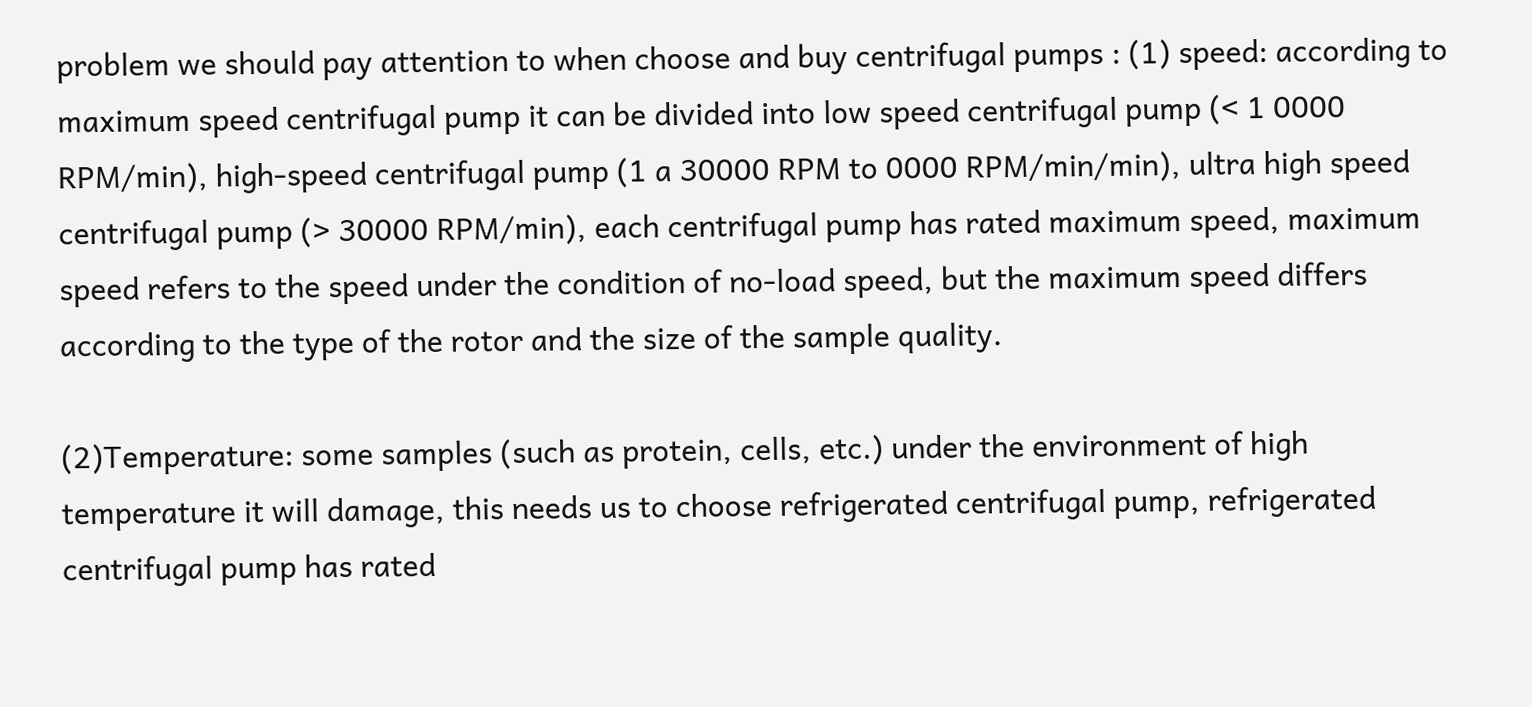problem we should pay attention to when choose and buy centrifugal pumps : (1) speed: according to maximum speed centrifugal pump it can be divided into low speed centrifugal pump (< 1 0000 RPM/min), high-speed centrifugal pump (1 a 30000 RPM to 0000 RPM/min/min), ultra high speed centrifugal pump (> 30000 RPM/min), each centrifugal pump has rated maximum speed, maximum speed refers to the speed under the condition of no-load speed, but the maximum speed differs according to the type of the rotor and the size of the sample quality.

(2)Temperature: some samples (such as protein, cells, etc.) under the environment of high temperature it will damage, this needs us to choose refrigerated centrifugal pump, refrigerated centrifugal pump has rated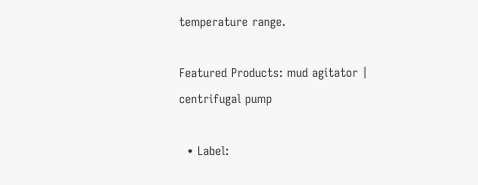temperature range.

Featured Products: mud agitator | centrifugal pump

  • Label: